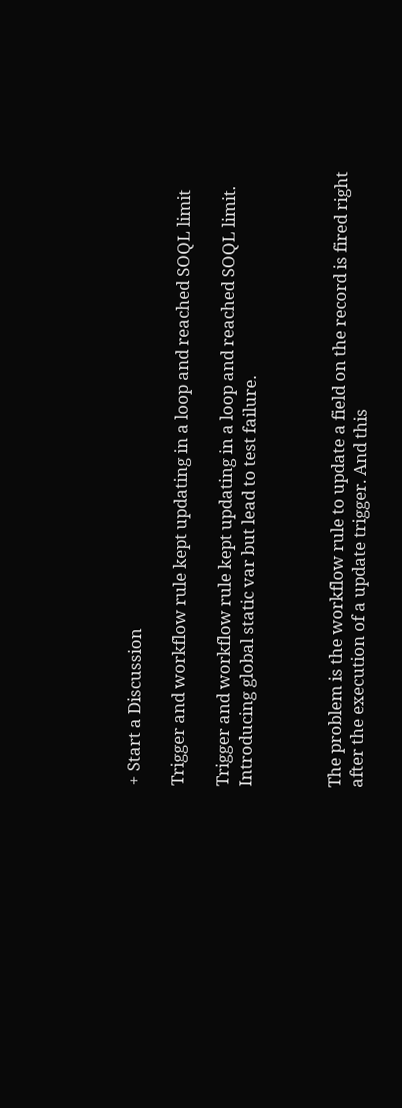+ Start a Discussion

Trigger and workflow rule kept updating in a loop and reached SOQL limit

Trigger and workflow rule kept updating in a loop and reached SOQL limit. Introducing global static var but lead to test failure.



The problem is the workflow rule to update a field on the record is fired right after the execution of a update trigger. And this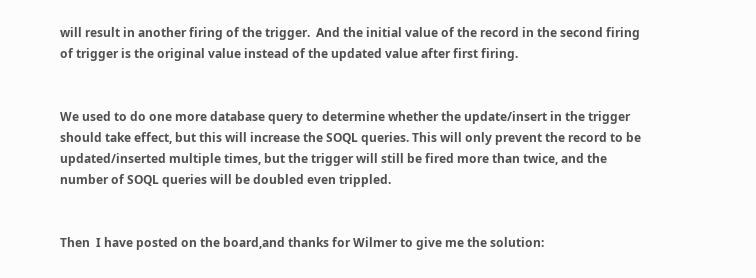will result in another firing of the trigger.  And the initial value of the record in the second firing of trigger is the original value instead of the updated value after first firing.


We used to do one more database query to determine whether the update/insert in the trigger should take effect, but this will increase the SOQL queries. This will only prevent the record to be updated/inserted multiple times, but the trigger will still be fired more than twice, and the number of SOQL queries will be doubled even trippled.


Then  I have posted on the board,and thanks for Wilmer to give me the solution: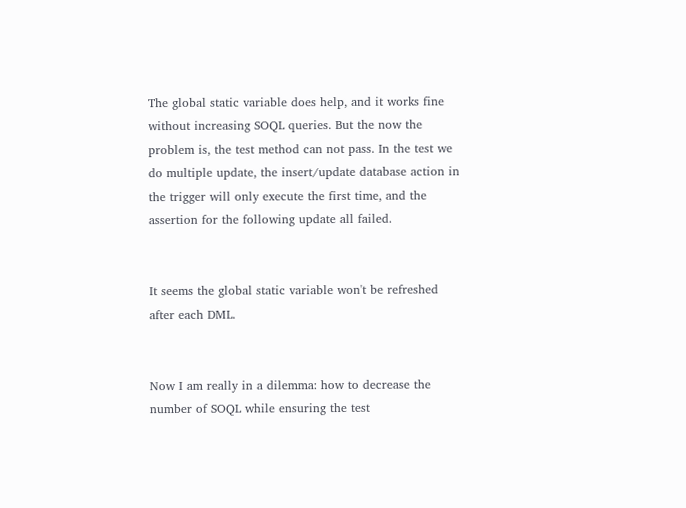The global static variable does help, and it works fine without increasing SOQL queries. But the now the problem is, the test method can not pass. In the test we do multiple update, the insert/update database action in the trigger will only execute the first time, and the assertion for the following update all failed.


It seems the global static variable won't be refreshed after each DML.


Now I am really in a dilemma: how to decrease the number of SOQL while ensuring the test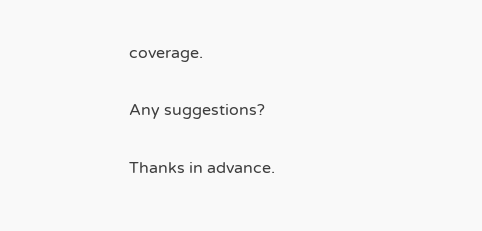coverage.


Any suggestions?


Thanks in advance.